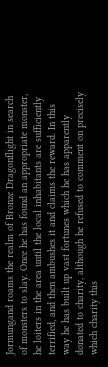Jormungand roams the realm of Bronze Dragonflight in search of monsters to slay. Once he has found an appropriate monster, he loiters in the area until the local inhabitants are sufficiently terrified, and then ambushes it and claims the reward. In this way he has built up vast fortunes which he has apparently donated to charity, although he refused to comment on precisely which charity this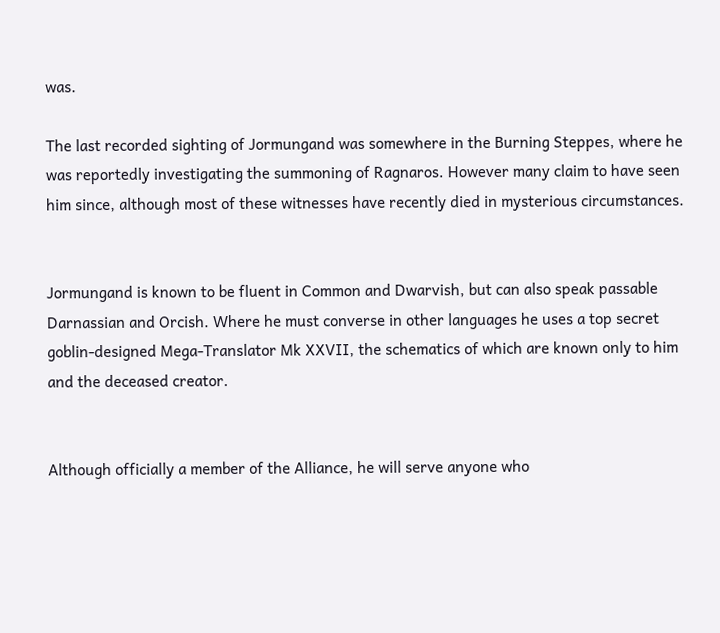was.

The last recorded sighting of Jormungand was somewhere in the Burning Steppes, where he was reportedly investigating the summoning of Ragnaros. However many claim to have seen him since, although most of these witnesses have recently died in mysterious circumstances.


Jormungand is known to be fluent in Common and Dwarvish, but can also speak passable Darnassian and Orcish. Where he must converse in other languages he uses a top secret goblin-designed Mega-Translator Mk XXVII, the schematics of which are known only to him and the deceased creator.


Although officially a member of the Alliance, he will serve anyone who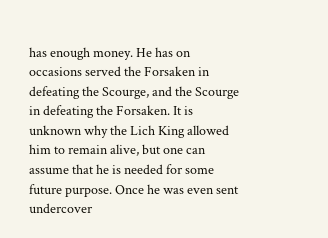has enough money. He has on occasions served the Forsaken in defeating the Scourge, and the Scourge in defeating the Forsaken. It is unknown why the Lich King allowed him to remain alive, but one can assume that he is needed for some future purpose. Once he was even sent undercover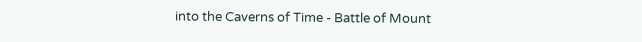into the Caverns of Time - Battle of Mount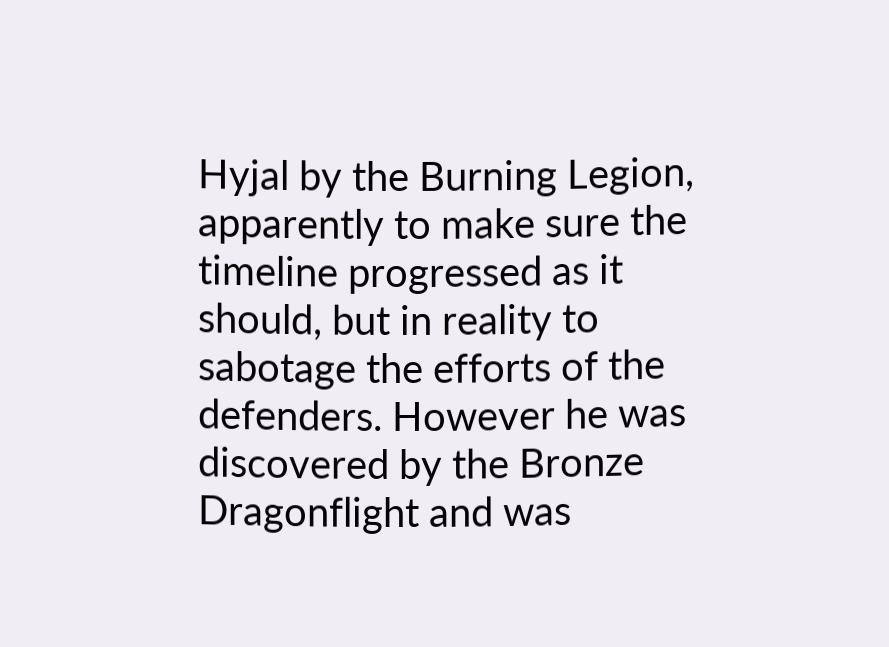Hyjal by the Burning Legion, apparently to make sure the timeline progressed as it should, but in reality to sabotage the efforts of the defenders. However he was discovered by the Bronze Dragonflight and was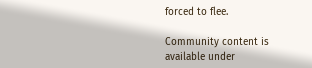forced to flee.

Community content is available under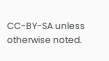CC-BY-SA unless otherwise noted.